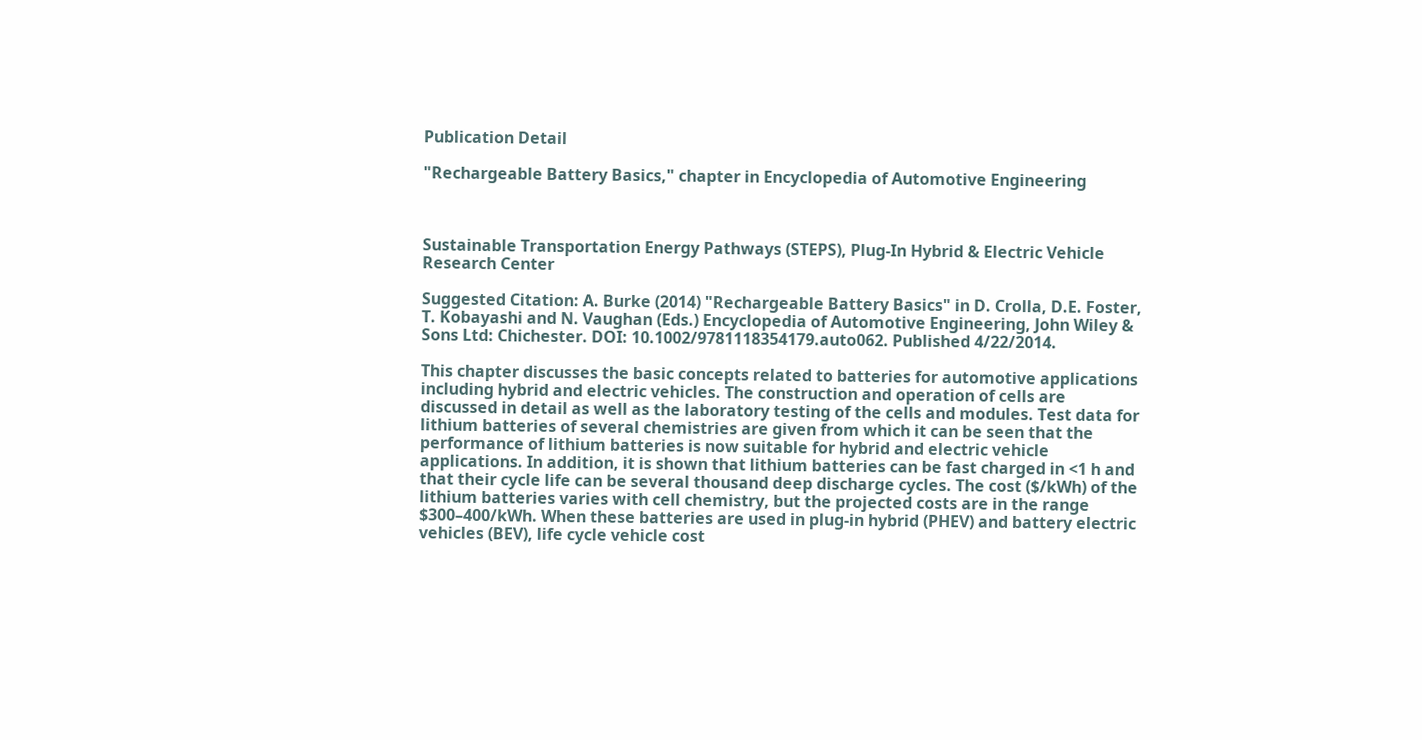Publication Detail

"Rechargeable Battery Basics," chapter in Encyclopedia of Automotive Engineering



Sustainable Transportation Energy Pathways (STEPS), Plug-In Hybrid & Electric Vehicle Research Center

Suggested Citation: A. Burke (2014) "Rechargeable Battery Basics" in D. Crolla, D.E. Foster, T. Kobayashi and N. Vaughan (Eds.) Encyclopedia of Automotive Engineering, John Wiley & Sons Ltd: Chichester. DOI: 10.1002/9781118354179.auto062. Published 4/22/2014.

This chapter discusses the basic concepts related to batteries for automotive applications including hybrid and electric vehicles. The construction and operation of cells are discussed in detail as well as the laboratory testing of the cells and modules. Test data for lithium batteries of several chemistries are given from which it can be seen that the performance of lithium batteries is now suitable for hybrid and electric vehicle applications. In addition, it is shown that lithium batteries can be fast charged in <1 h and that their cycle life can be several thousand deep discharge cycles. The cost ($/kWh) of the lithium batteries varies with cell chemistry, but the projected costs are in the range $300–400/kWh. When these batteries are used in plug-in hybrid (PHEV) and battery electric vehicles (BEV), life cycle vehicle cost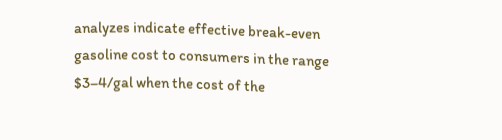analyzes indicate effective break-even gasoline cost to consumers in the range $3–4/gal when the cost of the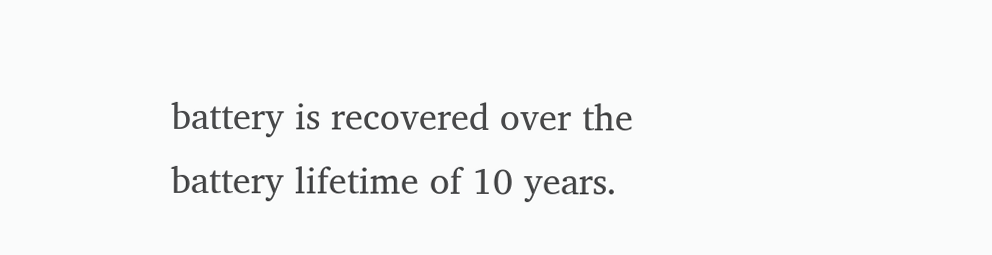battery is recovered over the battery lifetime of 10 years.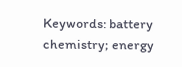Keywords: battery chemistry; energy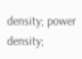density; power density;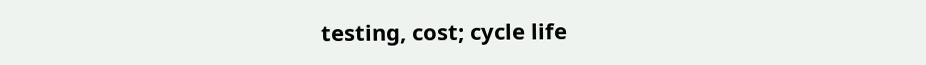testing, cost; cycle life